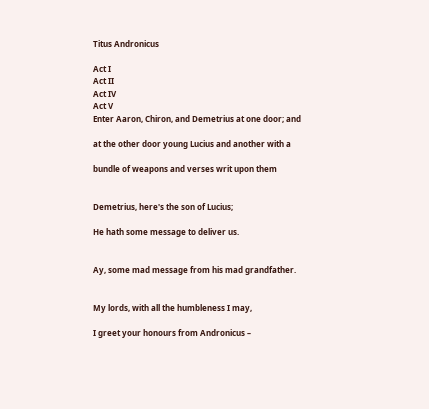Titus Andronicus

Act I
Act II
Act IV
Act V
Enter Aaron, Chiron, and Demetrius at one door; and

at the other door young Lucius and another with a

bundle of weapons and verses writ upon them


Demetrius, here's the son of Lucius;

He hath some message to deliver us.


Ay, some mad message from his mad grandfather.


My lords, with all the humbleness I may,

I greet your honours from Andronicus –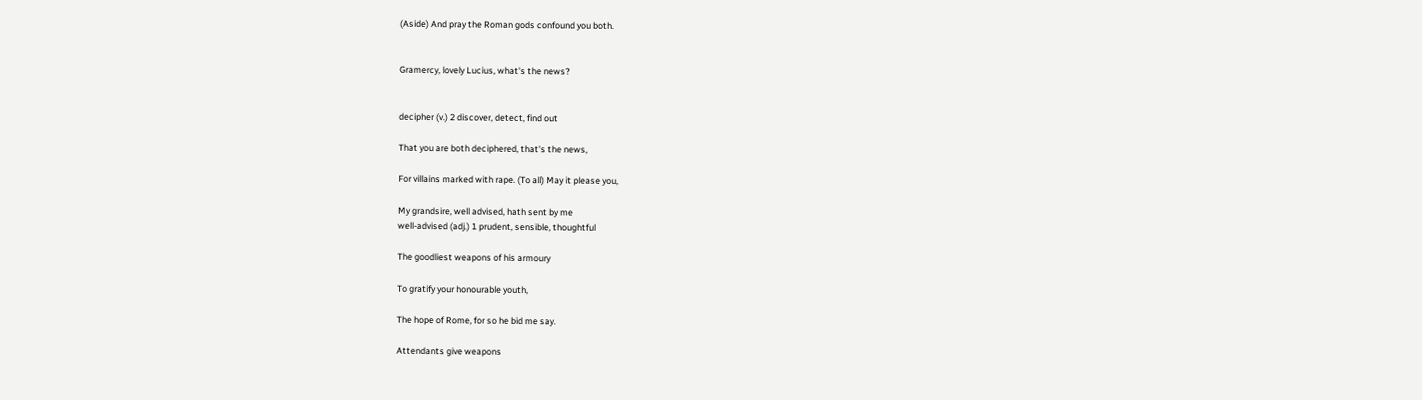(Aside) And pray the Roman gods confound you both.


Gramercy, lovely Lucius, what's the news?


decipher (v.) 2 discover, detect, find out

That you are both deciphered, that's the news,

For villains marked with rape. (To all) May it please you,

My grandsire, well advised, hath sent by me
well-advised (adj.) 1 prudent, sensible, thoughtful

The goodliest weapons of his armoury

To gratify your honourable youth,

The hope of Rome, for so he bid me say.

Attendants give weapons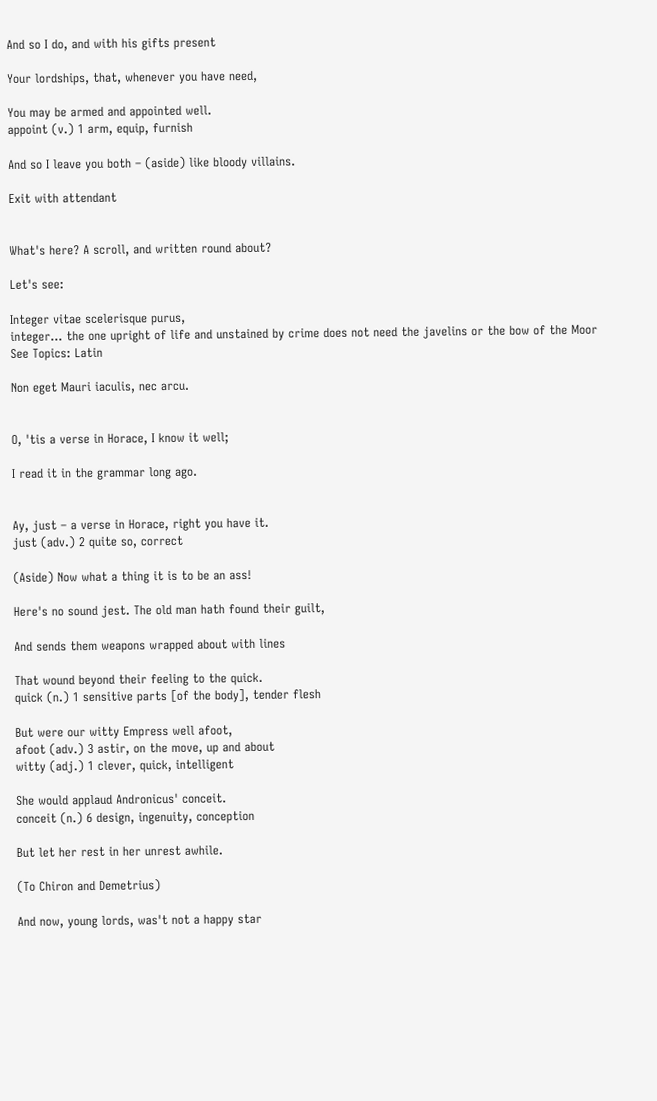And so I do, and with his gifts present

Your lordships, that, whenever you have need,

You may be armed and appointed well.
appoint (v.) 1 arm, equip, furnish

And so I leave you both – (aside) like bloody villains.

Exit with attendant


What's here? A scroll, and written round about?

Let's see:

Integer vitae scelerisque purus,
integer... the one upright of life and unstained by crime does not need the javelins or the bow of the Moor See Topics: Latin

Non eget Mauri iaculis, nec arcu.


O, 'tis a verse in Horace, I know it well;

I read it in the grammar long ago.


Ay, just – a verse in Horace, right you have it.
just (adv.) 2 quite so, correct

(Aside) Now what a thing it is to be an ass!

Here's no sound jest. The old man hath found their guilt,

And sends them weapons wrapped about with lines

That wound beyond their feeling to the quick.
quick (n.) 1 sensitive parts [of the body], tender flesh

But were our witty Empress well afoot,
afoot (adv.) 3 astir, on the move, up and about
witty (adj.) 1 clever, quick, intelligent

She would applaud Andronicus' conceit.
conceit (n.) 6 design, ingenuity, conception

But let her rest in her unrest awhile.

(To Chiron and Demetrius)

And now, young lords, was't not a happy star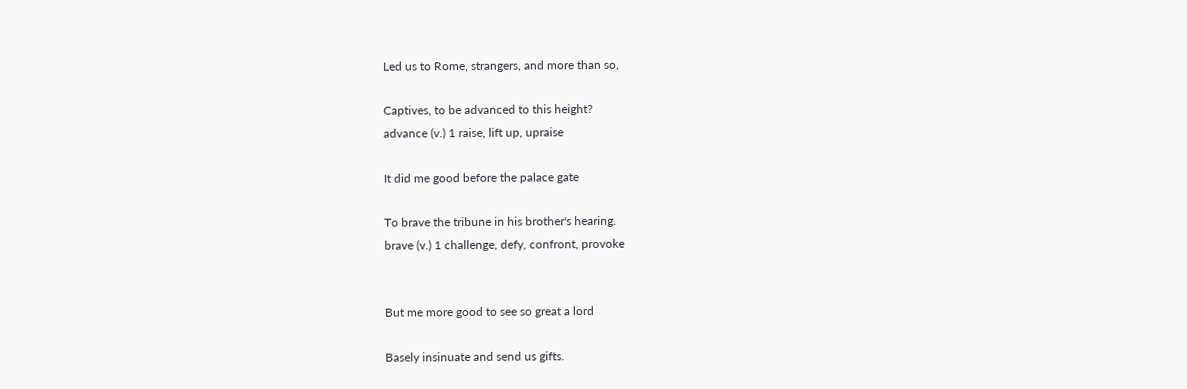Led us to Rome, strangers, and more than so,

Captives, to be advanced to this height?
advance (v.) 1 raise, lift up, upraise

It did me good before the palace gate

To brave the tribune in his brother's hearing.
brave (v.) 1 challenge, defy, confront, provoke


But me more good to see so great a lord

Basely insinuate and send us gifts.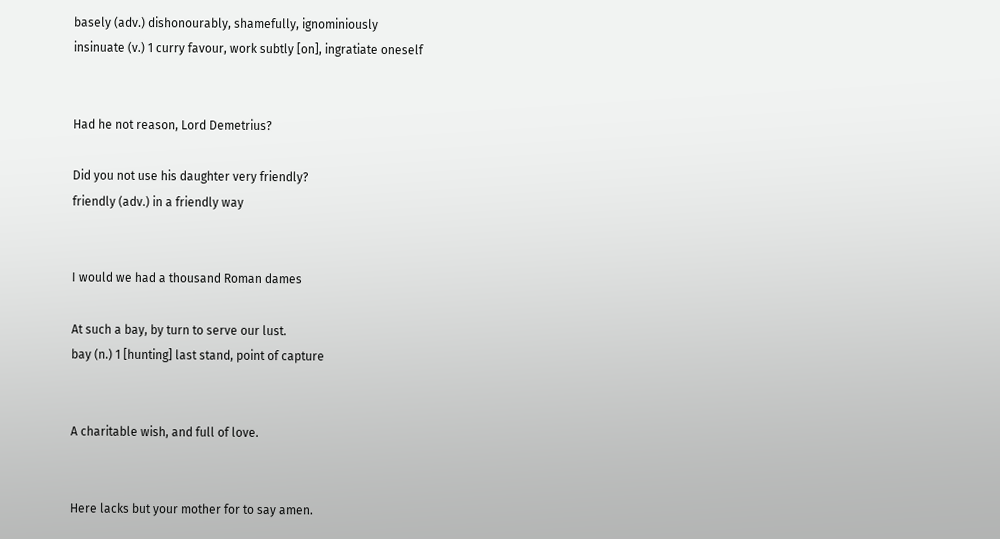basely (adv.) dishonourably, shamefully, ignominiously
insinuate (v.) 1 curry favour, work subtly [on], ingratiate oneself


Had he not reason, Lord Demetrius?

Did you not use his daughter very friendly?
friendly (adv.) in a friendly way


I would we had a thousand Roman dames

At such a bay, by turn to serve our lust.
bay (n.) 1 [hunting] last stand, point of capture


A charitable wish, and full of love.


Here lacks but your mother for to say amen.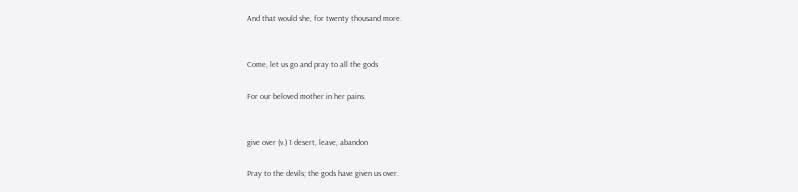And that would she, for twenty thousand more.


Come, let us go and pray to all the gods

For our beloved mother in her pains.


give over (v.) 1 desert, leave, abandon

Pray to the devils; the gods have given us over.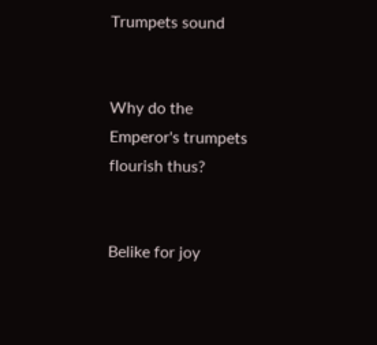Trumpets sound


Why do the Emperor's trumpets flourish thus?


Belike for joy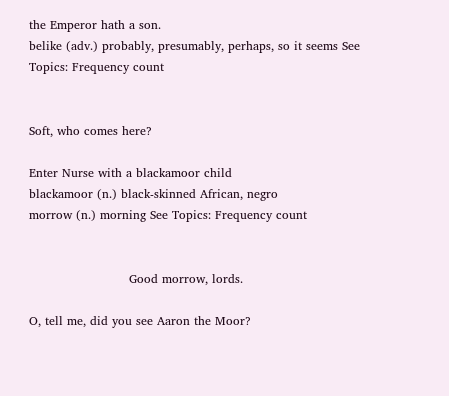the Emperor hath a son.
belike (adv.) probably, presumably, perhaps, so it seems See Topics: Frequency count


Soft, who comes here?

Enter Nurse with a blackamoor child
blackamoor (n.) black-skinned African, negro
morrow (n.) morning See Topics: Frequency count


                         Good morrow, lords.

O, tell me, did you see Aaron the Moor?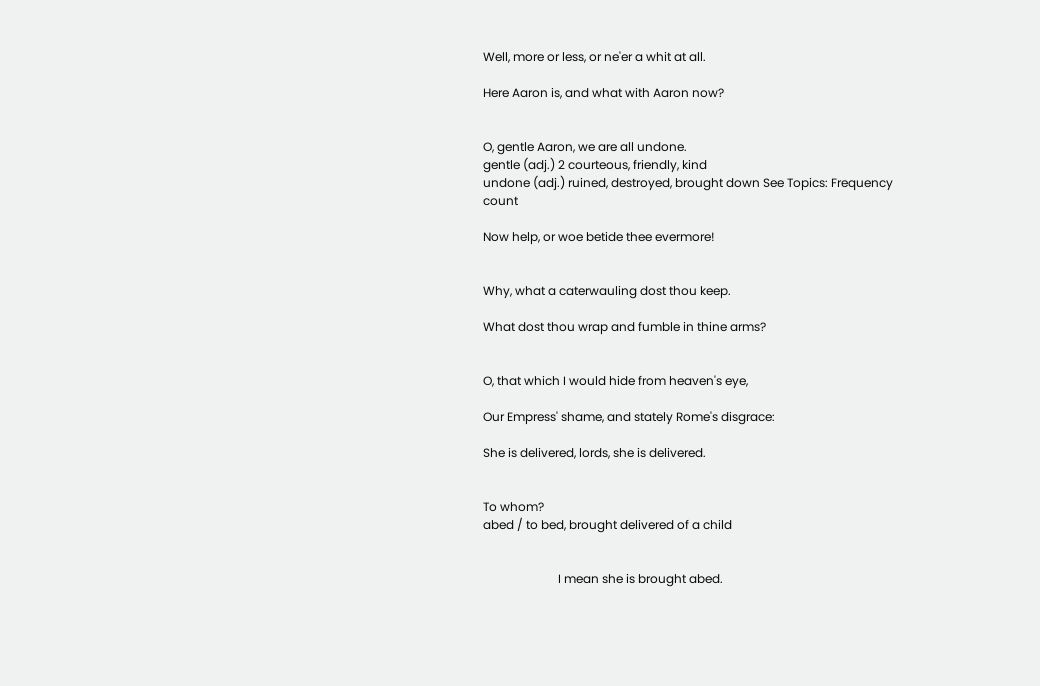Well, more or less, or ne'er a whit at all.

Here Aaron is, and what with Aaron now?


O, gentle Aaron, we are all undone.
gentle (adj.) 2 courteous, friendly, kind
undone (adj.) ruined, destroyed, brought down See Topics: Frequency count

Now help, or woe betide thee evermore!


Why, what a caterwauling dost thou keep.

What dost thou wrap and fumble in thine arms?


O, that which I would hide from heaven's eye,

Our Empress' shame, and stately Rome's disgrace:

She is delivered, lords, she is delivered.


To whom?
abed / to bed, brought delivered of a child


                         I mean she is brought abed.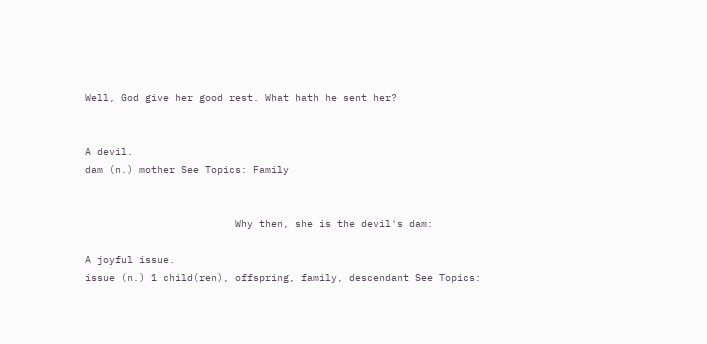Well, God give her good rest. What hath he sent her?


A devil.
dam (n.) mother See Topics: Family


                         Why then, she is the devil's dam:

A joyful issue.
issue (n.) 1 child(ren), offspring, family, descendant See Topics: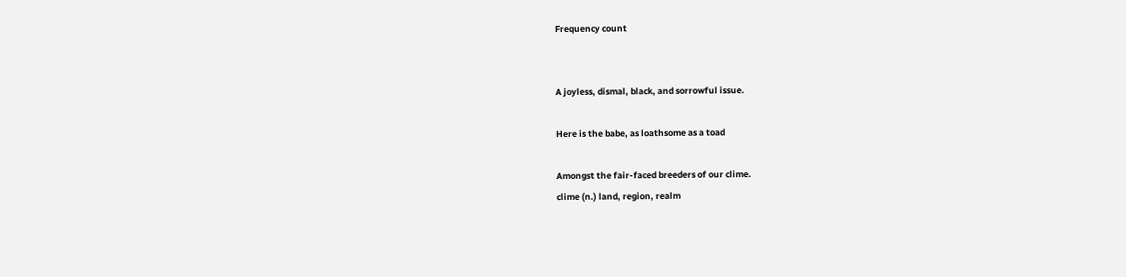Frequency count


A joyless, dismal, black, and sorrowful issue.

Here is the babe, as loathsome as a toad

Amongst the fair-faced breeders of our clime.
clime (n.) land, region, realm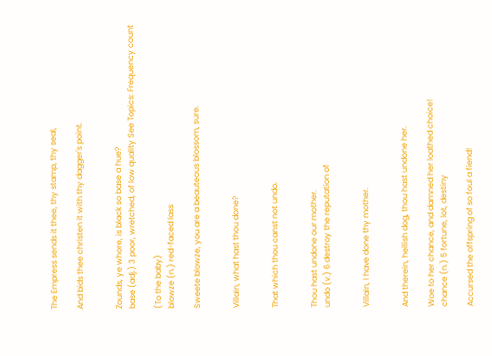The Empress sends it thee, thy stamp, thy seal,

And bids thee christen it with thy dagger's point.


Zounds, ye whore, is black so base a hue?
base (adj.) 3 poor, wretched, of low quality See Topics: Frequency count

(To the baby)
blowze (n.) red-faced lass

Sweete blowze, you are a beauteous blossom, sure.


Villain, what hast thou done?


That which thou canst not undo.


Thou hast undone our mother.
undo (v.) 6 destroy the reputation of


Villain, I have done thy mother.


And therein, hellish dog, thou hast undone her.

Woe to her chance, and damned her loathed choice!
chance (n.) 5 fortune, lot, destiny

Accursed the offspring of so foul a fiend!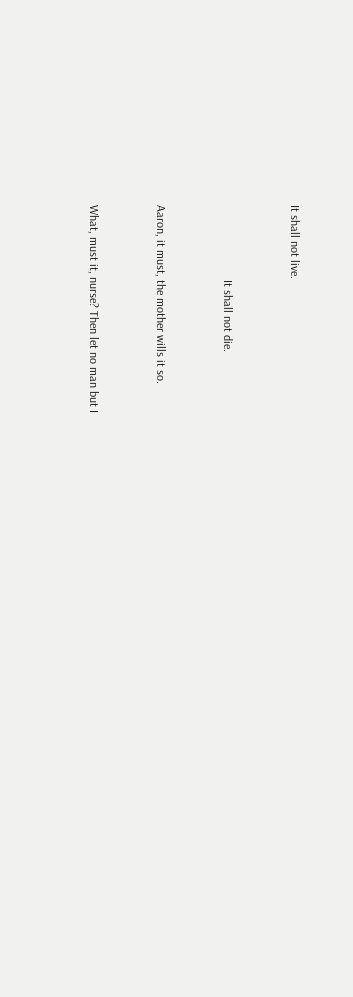It shall not live.


                         It shall not die.


Aaron, it must, the mother wills it so.


What, must it, nurse? Then let no man but I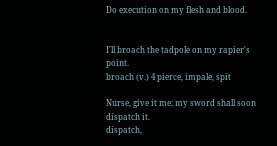Do execution on my flesh and blood.


I'll broach the tadpole on my rapier's point.
broach (v.) 4 pierce, impale, spit

Nurse, give it me; my sword shall soon dispatch it.
dispatch,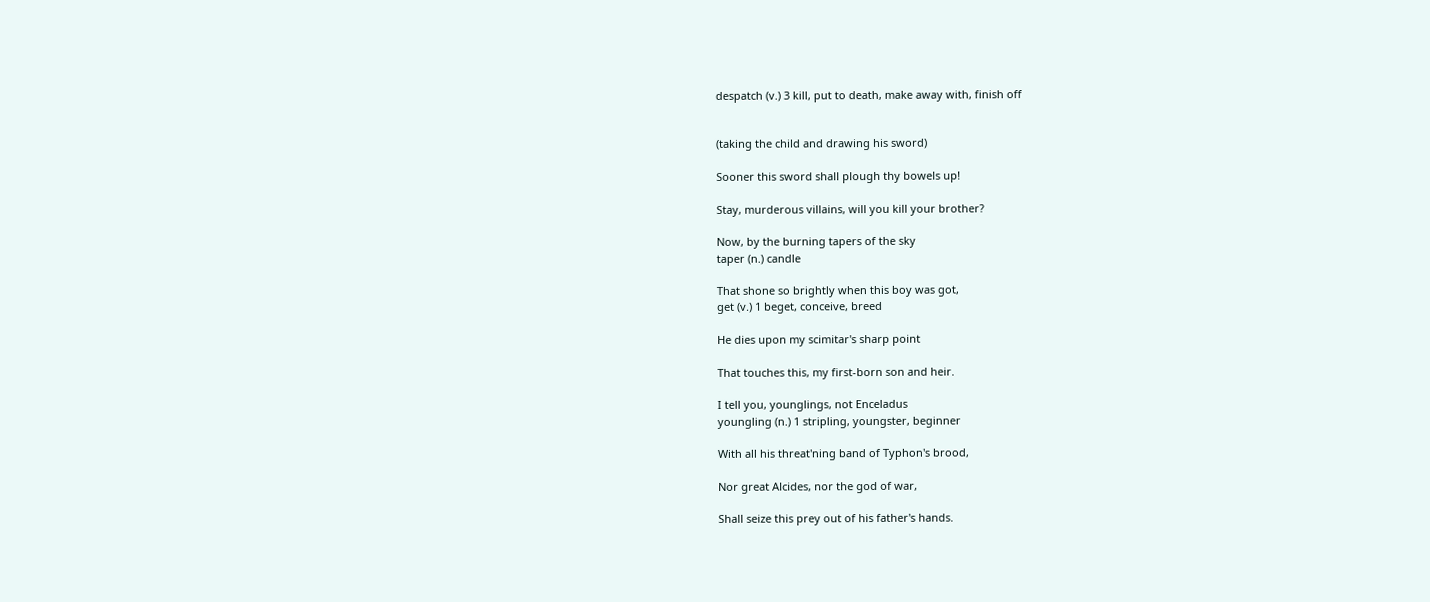despatch (v.) 3 kill, put to death, make away with, finish off


(taking the child and drawing his sword)

Sooner this sword shall plough thy bowels up!

Stay, murderous villains, will you kill your brother?

Now, by the burning tapers of the sky
taper (n.) candle

That shone so brightly when this boy was got,
get (v.) 1 beget, conceive, breed

He dies upon my scimitar's sharp point

That touches this, my first-born son and heir.

I tell you, younglings, not Enceladus
youngling (n.) 1 stripling, youngster, beginner

With all his threat'ning band of Typhon's brood,

Nor great Alcides, nor the god of war,

Shall seize this prey out of his father's hands.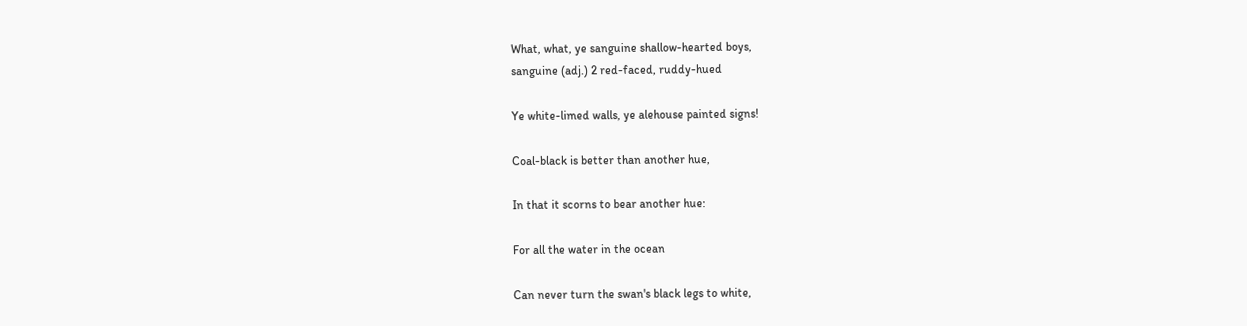What, what, ye sanguine shallow-hearted boys,
sanguine (adj.) 2 red-faced, ruddy-hued

Ye white-limed walls, ye alehouse painted signs!

Coal-black is better than another hue,

In that it scorns to bear another hue:

For all the water in the ocean

Can never turn the swan's black legs to white,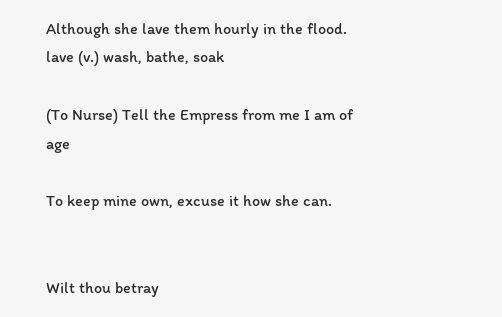Although she lave them hourly in the flood.
lave (v.) wash, bathe, soak

(To Nurse) Tell the Empress from me I am of age

To keep mine own, excuse it how she can.


Wilt thou betray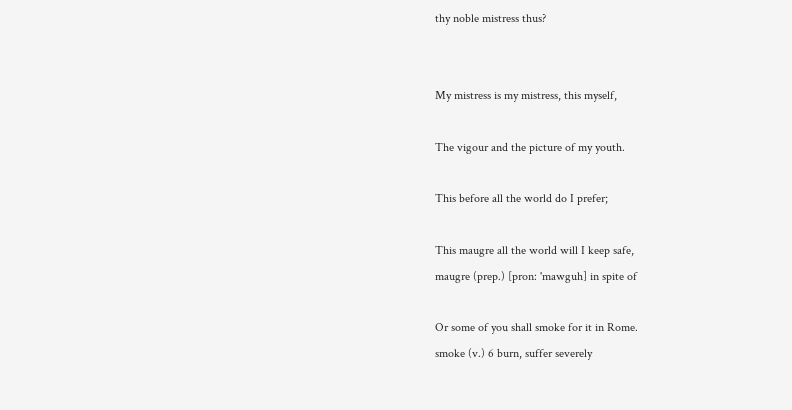thy noble mistress thus?


My mistress is my mistress, this myself,

The vigour and the picture of my youth.

This before all the world do I prefer;

This maugre all the world will I keep safe,
maugre (prep.) [pron: 'mawguh] in spite of

Or some of you shall smoke for it in Rome.
smoke (v.) 6 burn, suffer severely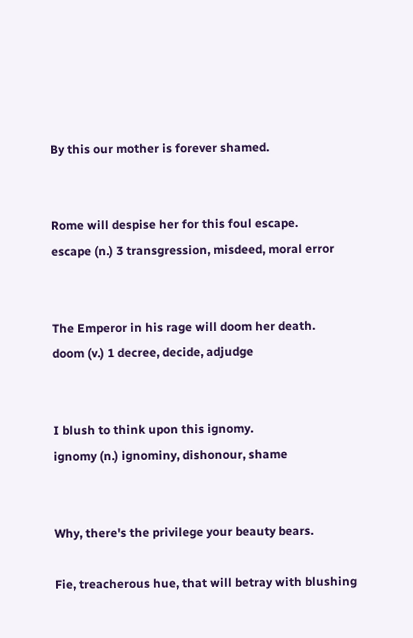By this our mother is forever shamed.


Rome will despise her for this foul escape.
escape (n.) 3 transgression, misdeed, moral error


The Emperor in his rage will doom her death.
doom (v.) 1 decree, decide, adjudge


I blush to think upon this ignomy.
ignomy (n.) ignominy, dishonour, shame


Why, there's the privilege your beauty bears.

Fie, treacherous hue, that will betray with blushing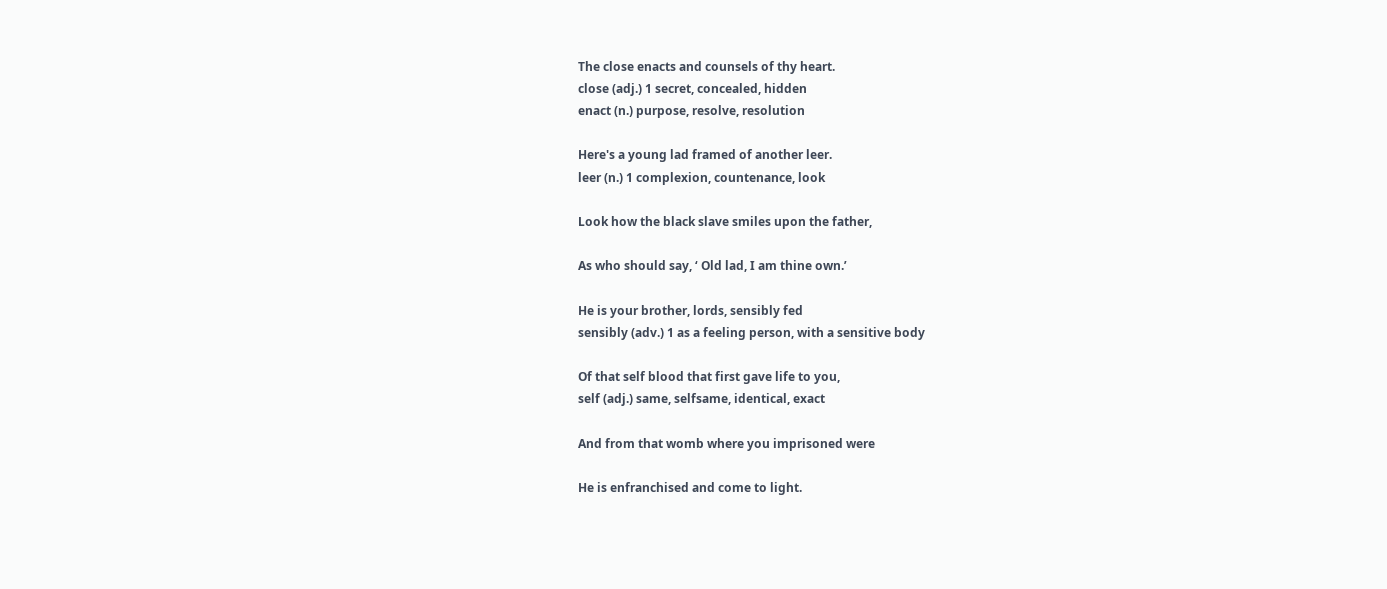The close enacts and counsels of thy heart.
close (adj.) 1 secret, concealed, hidden
enact (n.) purpose, resolve, resolution

Here's a young lad framed of another leer.
leer (n.) 1 complexion, countenance, look

Look how the black slave smiles upon the father,

As who should say, ‘ Old lad, I am thine own.’

He is your brother, lords, sensibly fed
sensibly (adv.) 1 as a feeling person, with a sensitive body

Of that self blood that first gave life to you,
self (adj.) same, selfsame, identical, exact

And from that womb where you imprisoned were

He is enfranchised and come to light.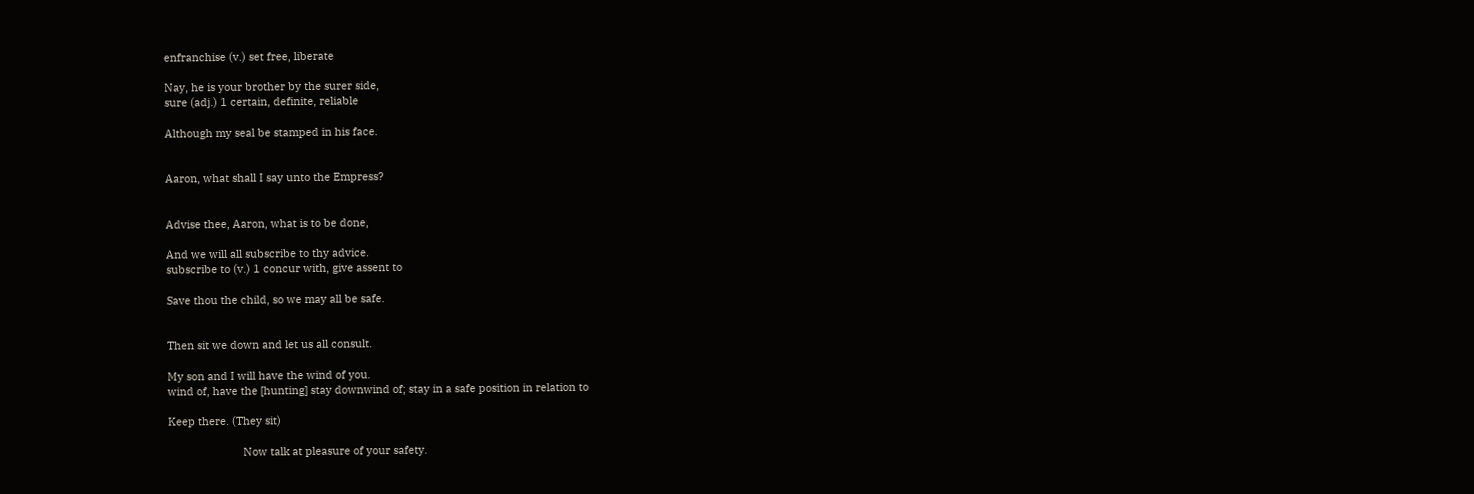enfranchise (v.) set free, liberate

Nay, he is your brother by the surer side,
sure (adj.) 1 certain, definite, reliable

Although my seal be stamped in his face.


Aaron, what shall I say unto the Empress?


Advise thee, Aaron, what is to be done,

And we will all subscribe to thy advice.
subscribe to (v.) 1 concur with, give assent to

Save thou the child, so we may all be safe.


Then sit we down and let us all consult.

My son and I will have the wind of you.
wind of, have the [hunting] stay downwind of; stay in a safe position in relation to

Keep there. (They sit)

                         Now talk at pleasure of your safety.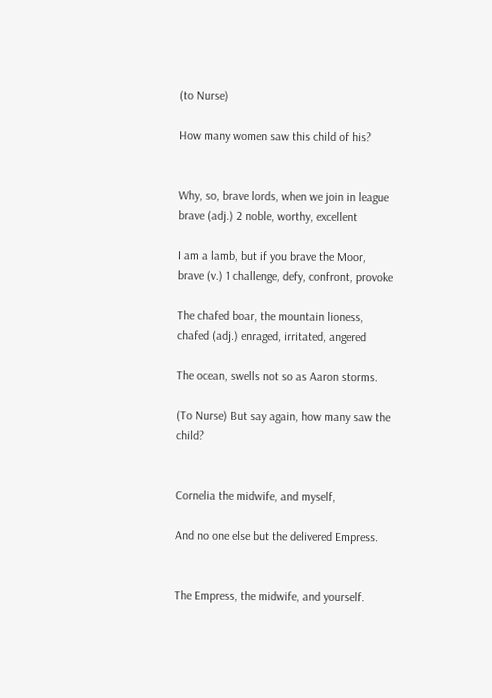(to Nurse)

How many women saw this child of his?


Why, so, brave lords, when we join in league
brave (adj.) 2 noble, worthy, excellent

I am a lamb, but if you brave the Moor,
brave (v.) 1 challenge, defy, confront, provoke

The chafed boar, the mountain lioness,
chafed (adj.) enraged, irritated, angered

The ocean, swells not so as Aaron storms.

(To Nurse) But say again, how many saw the child?


Cornelia the midwife, and myself,

And no one else but the delivered Empress.


The Empress, the midwife, and yourself.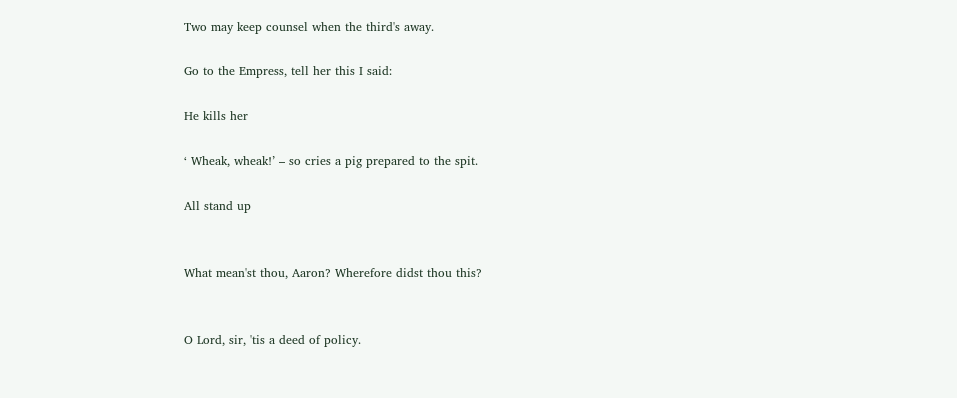Two may keep counsel when the third's away.

Go to the Empress, tell her this I said:

He kills her

‘ Wheak, wheak!’ – so cries a pig prepared to the spit.

All stand up


What mean'st thou, Aaron? Wherefore didst thou this?


O Lord, sir, 'tis a deed of policy.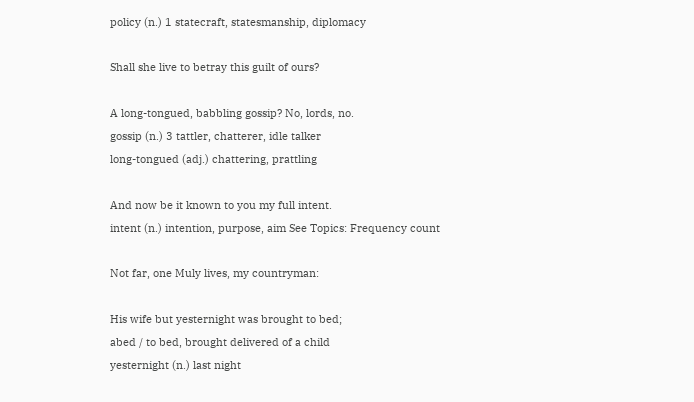policy (n.) 1 statecraft, statesmanship, diplomacy

Shall she live to betray this guilt of ours?

A long-tongued, babbling gossip? No, lords, no.
gossip (n.) 3 tattler, chatterer, idle talker
long-tongued (adj.) chattering, prattling

And now be it known to you my full intent.
intent (n.) intention, purpose, aim See Topics: Frequency count

Not far, one Muly lives, my countryman:

His wife but yesternight was brought to bed;
abed / to bed, brought delivered of a child
yesternight (n.) last night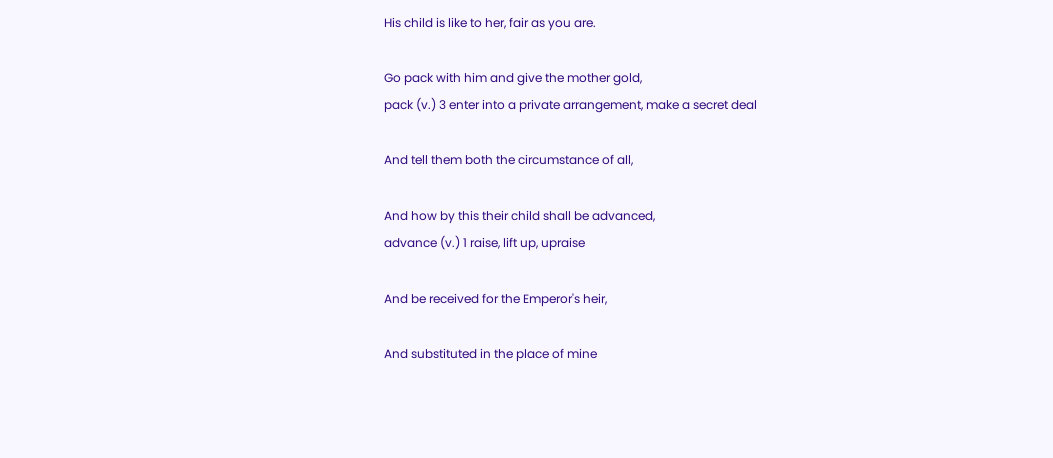His child is like to her, fair as you are.

Go pack with him and give the mother gold,
pack (v.) 3 enter into a private arrangement, make a secret deal

And tell them both the circumstance of all,

And how by this their child shall be advanced,
advance (v.) 1 raise, lift up, upraise

And be received for the Emperor's heir,

And substituted in the place of mine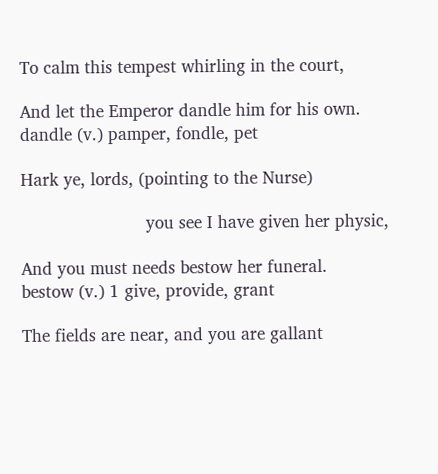To calm this tempest whirling in the court,

And let the Emperor dandle him for his own.
dandle (v.) pamper, fondle, pet

Hark ye, lords, (pointing to the Nurse)

                         you see I have given her physic,

And you must needs bestow her funeral.
bestow (v.) 1 give, provide, grant

The fields are near, and you are gallant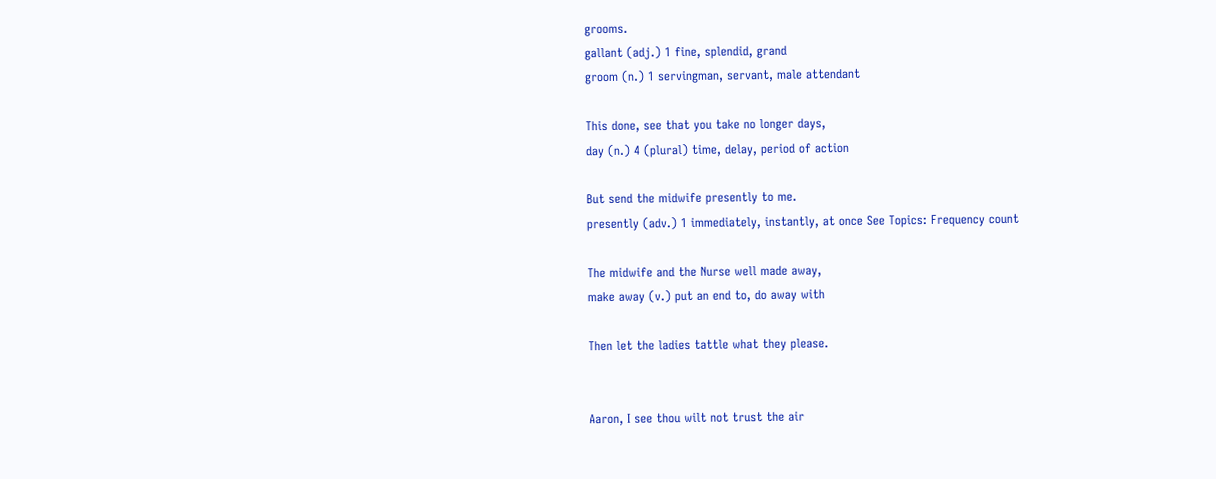grooms.
gallant (adj.) 1 fine, splendid, grand
groom (n.) 1 servingman, servant, male attendant

This done, see that you take no longer days,
day (n.) 4 (plural) time, delay, period of action

But send the midwife presently to me.
presently (adv.) 1 immediately, instantly, at once See Topics: Frequency count

The midwife and the Nurse well made away,
make away (v.) put an end to, do away with

Then let the ladies tattle what they please.


Aaron, I see thou wilt not trust the air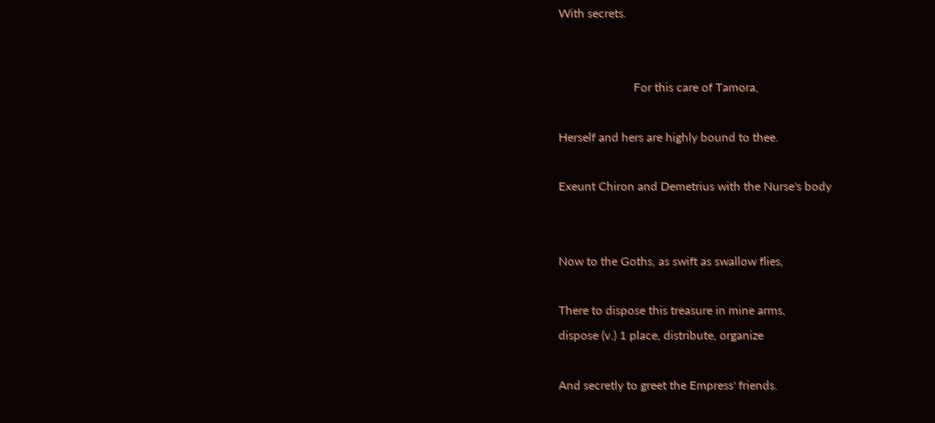With secrets.


                         For this care of Tamora,

Herself and hers are highly bound to thee.

Exeunt Chiron and Demetrius with the Nurse's body


Now to the Goths, as swift as swallow flies,

There to dispose this treasure in mine arms,
dispose (v.) 1 place, distribute, organize

And secretly to greet the Empress' friends.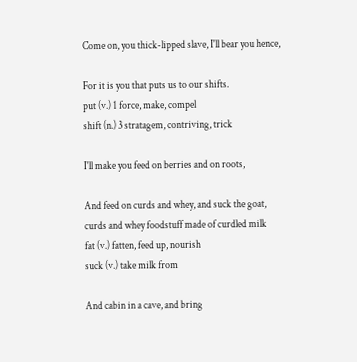Come on, you thick-lipped slave, I'll bear you hence,

For it is you that puts us to our shifts.
put (v.) 1 force, make, compel
shift (n.) 3 stratagem, contriving, trick

I'll make you feed on berries and on roots,

And feed on curds and whey, and suck the goat,
curds and whey foodstuff made of curdled milk
fat (v.) fatten, feed up, nourish
suck (v.) take milk from

And cabin in a cave, and bring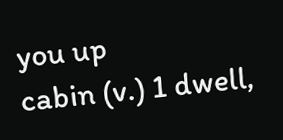you up
cabin (v.) 1 dwell,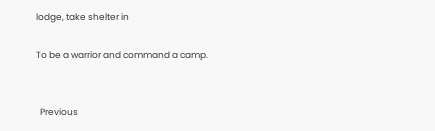lodge, take shelter in

To be a warrior and command a camp.


  Previous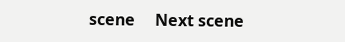scene     Next scene